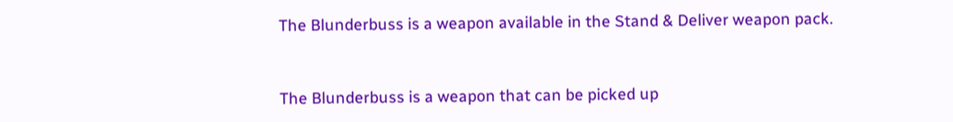The Blunderbuss is a weapon available in the Stand & Deliver weapon pack.


The Blunderbuss is a weapon that can be picked up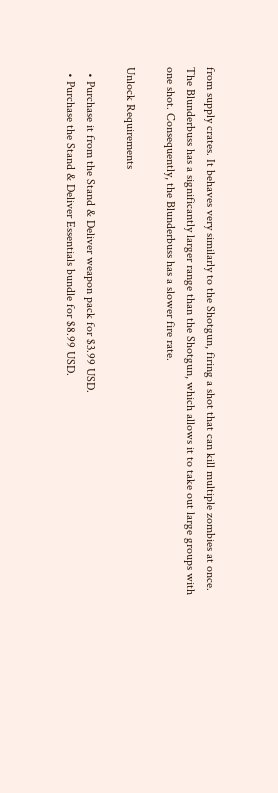from supply crates. It behaves very similarly to the Shotgun, firing a shot that can kill multiple zombies at once. The Blunderbuss has a significantly larger range than the Shotgun, which allows it to take out large groups with one shot. Consequently, the Blunderbuss has a slower fire rate.

Unlock Requirements

  • Purchase it from the Stand & Deliver weapon pack for $3.99 USD.
  • Purchase the Stand & Deliver Essentials bundle for $8.99 USD.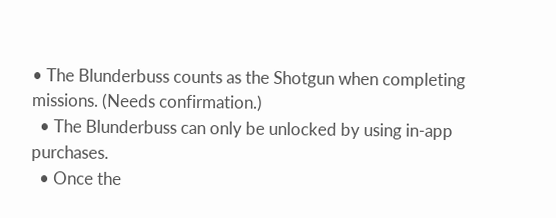• The Blunderbuss counts as the Shotgun when completing missions. (Needs confirmation.)
  • The Blunderbuss can only be unlocked by using in-app purchases.
  • Once the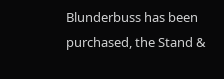Blunderbuss has been purchased, the Stand &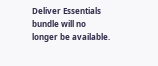Deliver Essentials bundle will no longer be available.